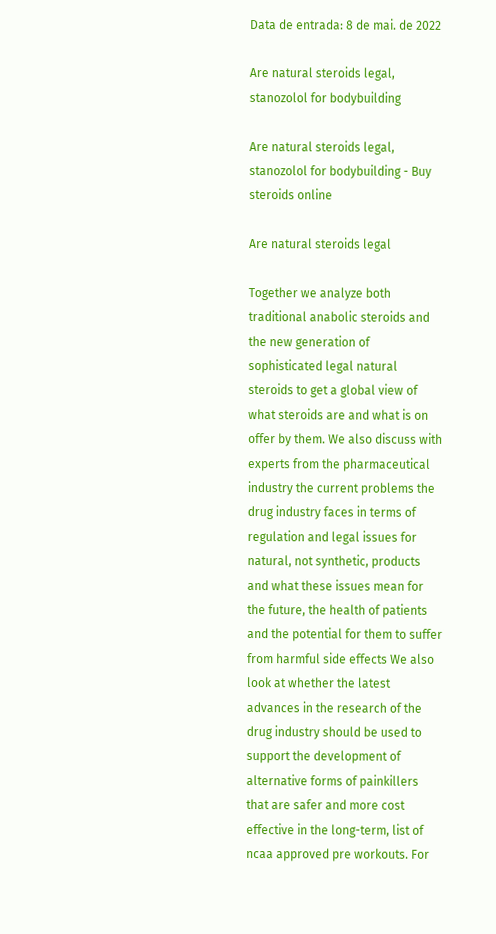Data de entrada: 8 de mai. de 2022

Are natural steroids legal, stanozolol for bodybuilding

Are natural steroids legal, stanozolol for bodybuilding - Buy steroids online

Are natural steroids legal

Together we analyze both traditional anabolic steroids and the new generation of sophisticated legal natural steroids to get a global view of what steroids are and what is on offer by them. We also discuss with experts from the pharmaceutical industry the current problems the drug industry faces in terms of regulation and legal issues for natural, not synthetic, products and what these issues mean for the future, the health of patients and the potential for them to suffer from harmful side effects We also look at whether the latest advances in the research of the drug industry should be used to support the development of alternative forms of painkillers that are safer and more cost effective in the long-term, list of ncaa approved pre workouts. For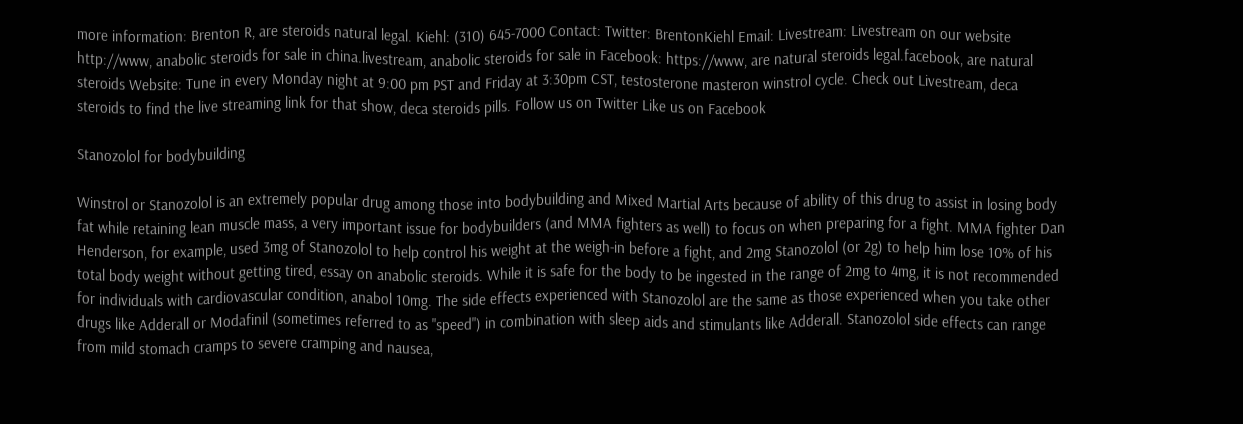more information: Brenton R, are steroids natural legal. Kiehl: (310) 645-7000 Contact: Twitter: BrentonKiehl Email: Livestream: Livestream on our website http://www, anabolic steroids for sale in china.livestream, anabolic steroids for sale in Facebook: https://www, are natural steroids legal.facebook, are natural steroids Website: Tune in every Monday night at 9:00 pm PST and Friday at 3:30pm CST, testosterone masteron winstrol cycle. Check out Livestream, deca steroids to find the live streaming link for that show, deca steroids pills. Follow us on Twitter Like us on Facebook

Stanozolol for bodybuilding

Winstrol or Stanozolol is an extremely popular drug among those into bodybuilding and Mixed Martial Arts because of ability of this drug to assist in losing body fat while retaining lean muscle mass, a very important issue for bodybuilders (and MMA fighters as well) to focus on when preparing for a fight. MMA fighter Dan Henderson, for example, used 3mg of Stanozolol to help control his weight at the weigh-in before a fight, and 2mg Stanozolol (or 2g) to help him lose 10% of his total body weight without getting tired, essay on anabolic steroids. While it is safe for the body to be ingested in the range of 2mg to 4mg, it is not recommended for individuals with cardiovascular condition, anabol 10mg. The side effects experienced with Stanozolol are the same as those experienced when you take other drugs like Adderall or Modafinil (sometimes referred to as "speed") in combination with sleep aids and stimulants like Adderall. Stanozolol side effects can range from mild stomach cramps to severe cramping and nausea,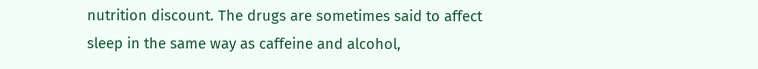nutrition discount. The drugs are sometimes said to affect sleep in the same way as caffeine and alcohol,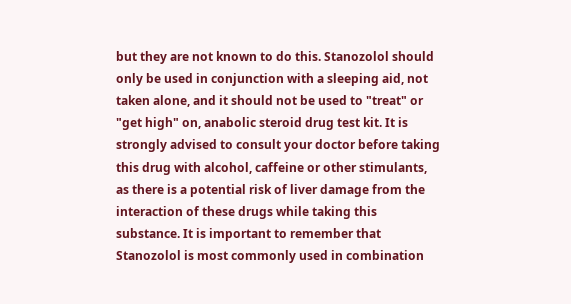but they are not known to do this. Stanozolol should only be used in conjunction with a sleeping aid, not taken alone, and it should not be used to "treat" or "get high" on, anabolic steroid drug test kit. It is strongly advised to consult your doctor before taking this drug with alcohol, caffeine or other stimulants, as there is a potential risk of liver damage from the interaction of these drugs while taking this substance. It is important to remember that Stanozolol is most commonly used in combination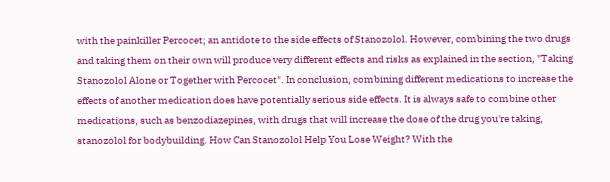with the painkiller Percocet; an antidote to the side effects of Stanozolol. However, combining the two drugs and taking them on their own will produce very different effects and risks as explained in the section, "Taking Stanozolol Alone or Together with Percocet". In conclusion, combining different medications to increase the effects of another medication does have potentially serious side effects. It is always safe to combine other medications, such as benzodiazepines, with drugs that will increase the dose of the drug you're taking, stanozolol for bodybuilding. How Can Stanozolol Help You Lose Weight? With the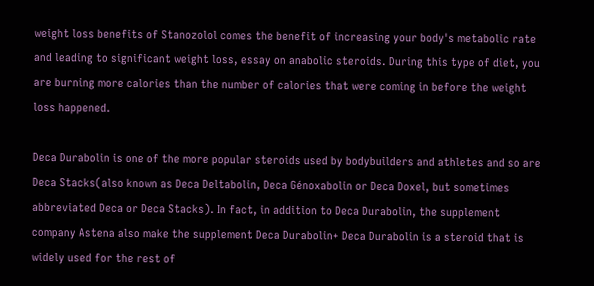weight loss benefits of Stanozolol comes the benefit of increasing your body's metabolic rate and leading to significant weight loss, essay on anabolic steroids. During this type of diet, you are burning more calories than the number of calories that were coming in before the weight loss happened.

Deca Durabolin is one of the more popular steroids used by bodybuilders and athletes and so are Deca Stacks(also known as Deca Deltabolin, Deca Génoxabolin or Deca Doxel, but sometimes abbreviated Deca or Deca Stacks). In fact, in addition to Deca Durabolin, the supplement company Astena also make the supplement Deca Durabolin+ Deca Durabolin is a steroid that is widely used for the rest of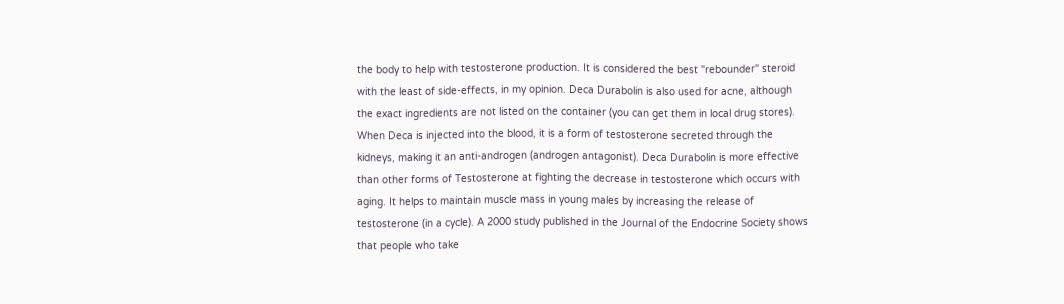the body to help with testosterone production. It is considered the best "rebounder" steroid with the least of side-effects, in my opinion. Deca Durabolin is also used for acne, although the exact ingredients are not listed on the container (you can get them in local drug stores). When Deca is injected into the blood, it is a form of testosterone secreted through the kidneys, making it an anti-androgen (androgen antagonist). Deca Durabolin is more effective than other forms of Testosterone at fighting the decrease in testosterone which occurs with aging. It helps to maintain muscle mass in young males by increasing the release of testosterone (in a cycle). A 2000 study published in the Journal of the Endocrine Society shows that people who take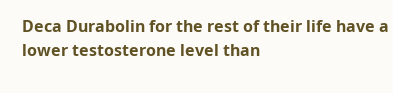Deca Durabolin for the rest of their life have a lower testosterone level than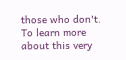those who don't. To learn more about this very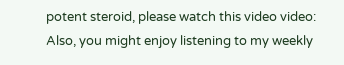potent steroid, please watch this video video: Also, you might enjoy listening to my weekly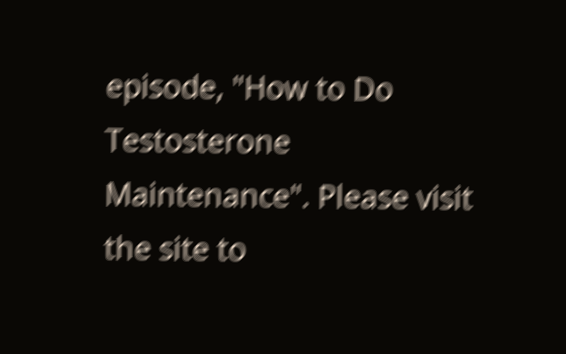episode, "How to Do Testosterone Maintenance". Please visit the site to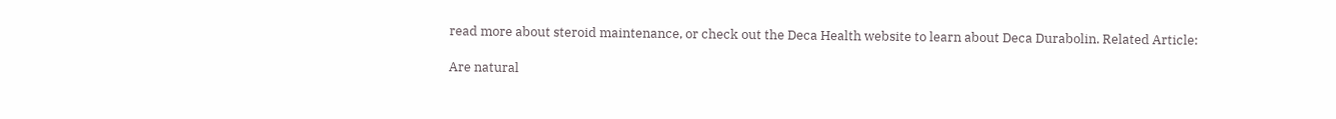read more about steroid maintenance, or check out the Deca Health website to learn about Deca Durabolin. Related Article:

Are natural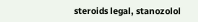steroids legal, stanozolol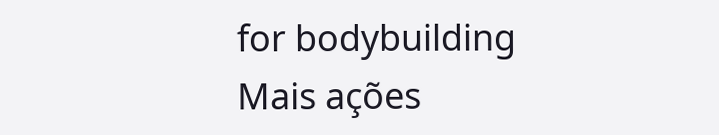for bodybuilding
Mais ações